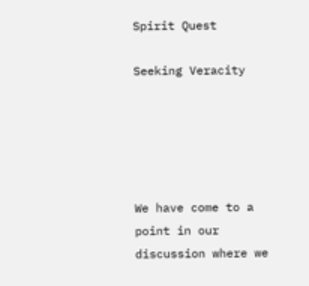Spirit Quest

Seeking Veracity





We have come to a point in our discussion where we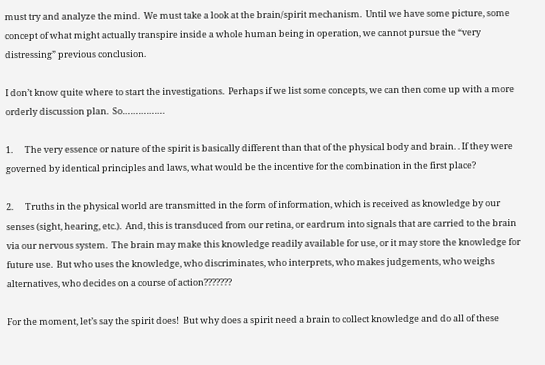must try and analyze the mind.  We must take a look at the brain/spirit mechanism.  Until we have some picture, some concept of what might actually transpire inside a whole human being in operation, we cannot pursue the “very distressing” previous conclusion.

I don’t know quite where to start the investigations.  Perhaps if we list some concepts, we can then come up with a more orderly discussion plan.  So…………….

1.      The very essence or nature of the spirit is basically different than that of the physical body and brain. . If they were governed by identical principles and laws, what would be the incentive for the combination in the first place?

2.      Truths in the physical world are transmitted in the form of information, which is received as knowledge by our senses (sight, hearing, etc.).  And, this is transduced from our retina, or eardrum into signals that are carried to the brain via our nervous system.  The brain may make this knowledge readily available for use, or it may store the knowledge for future use.  But who uses the knowledge, who discriminates, who interprets, who makes judgements, who weighs alternatives, who decides on a course of action???????

For the moment, let’s say the spirit does!  But why does a spirit need a brain to collect knowledge and do all of these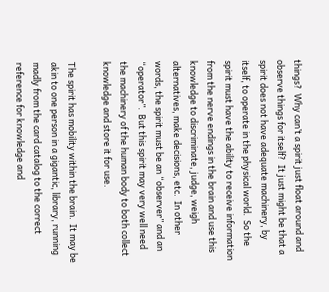things?  Why can’t a spirit just float around and observe things for itself?  It just might be that a spirit does not have adequate machinery, by itself, to operate in the physical world.  So the spirit must have the ability to receive information from the nerve endings in the brain and use this knowledge to discriminate, judge, weigh alternatives, make decisions, etc.  In other words, the spirit must be an “observer” and an “operator”.  But this spirit may very well need the machinery of the human body to both collect knowledge and store it for use.

The spirit has mobility within the brain.  It may be akin to one person in a gigantic, library, running madly from the card catalog to the correct reference for knowledge and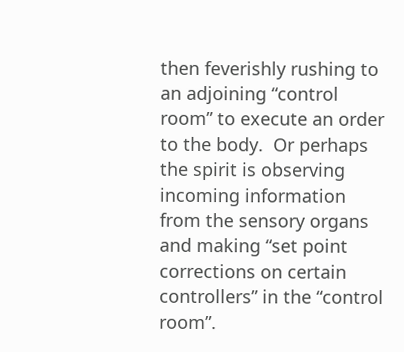then feverishly rushing to an adjoining “control room” to execute an order to the body.  Or perhaps the spirit is observing incoming information from the sensory organs and making “set point corrections on certain controllers” in the “control room”.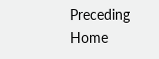Preceding                                    Home